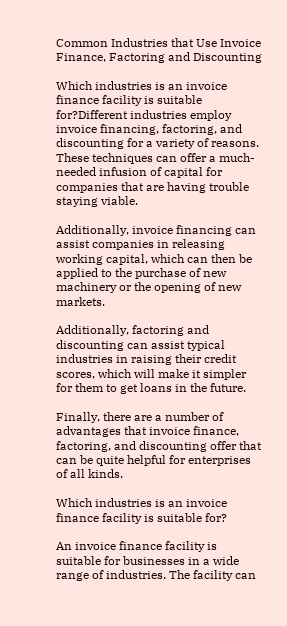Common Industries that Use Invoice Finance, Factoring and Discounting

Which industries is an invoice finance facility is suitable for?Different industries employ invoice financing, factoring, and discounting for a variety of reasons. These techniques can offer a much-needed infusion of capital for companies that are having trouble staying viable.

Additionally, invoice financing can assist companies in releasing working capital, which can then be applied to the purchase of new machinery or the opening of new markets.

Additionally, factoring and discounting can assist typical industries in raising their credit scores, which will make it simpler for them to get loans in the future.

Finally, there are a number of advantages that invoice finance, factoring, and discounting offer that can be quite helpful for enterprises of all kinds.

Which industries is an invoice finance facility is suitable for?

An invoice finance facility is suitable for businesses in a wide range of industries. The facility can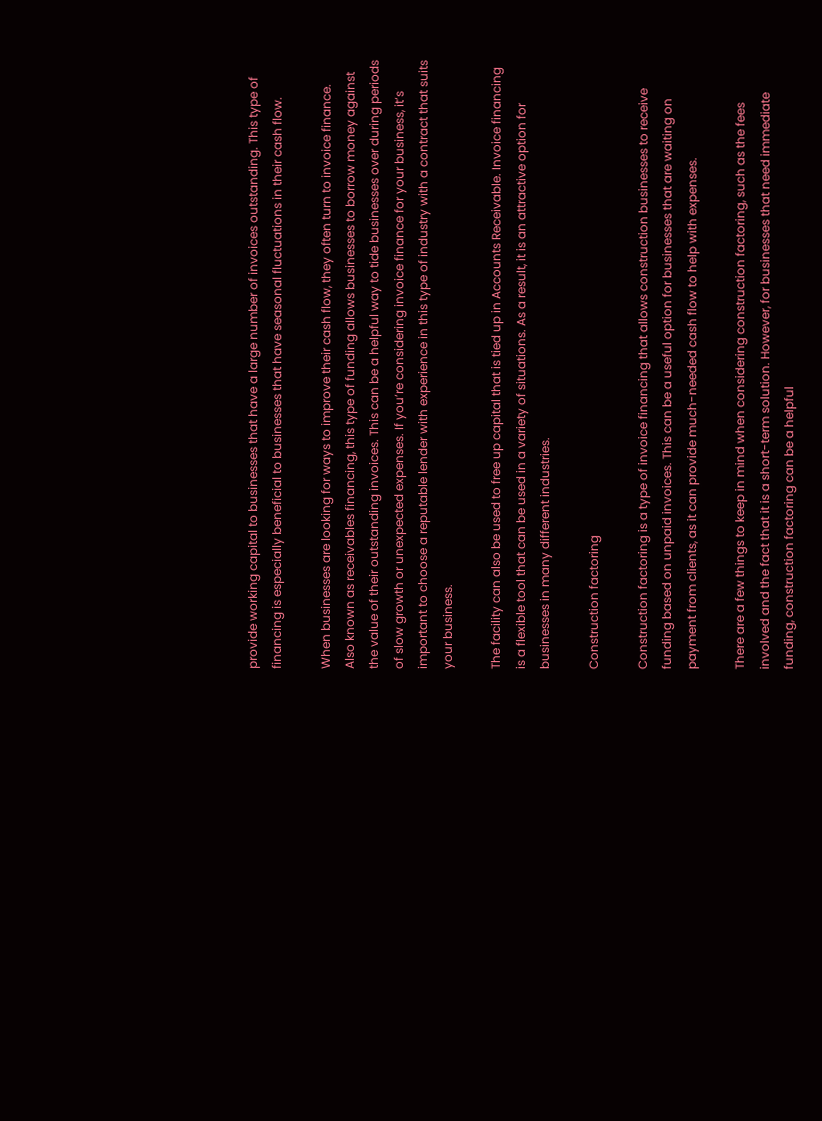provide working capital to businesses that have a large number of invoices outstanding. This type of financing is especially beneficial to businesses that have seasonal fluctuations in their cash flow.

When businesses are looking for ways to improve their cash flow, they often turn to invoice finance. Also known as receivables financing, this type of funding allows businesses to borrow money against the value of their outstanding invoices. This can be a helpful way to tide businesses over during periods of slow growth or unexpected expenses. If you’re considering invoice finance for your business, it’s important to choose a reputable lender with experience in this type of industry with a contract that suits your business.

The facility can also be used to free up capital that is tied up in Accounts Receivable. Invoice financing is a flexible tool that can be used in a variety of situations. As a result, it is an attractive option for businesses in many different industries.

Construction factoring

Construction factoring is a type of invoice financing that allows construction businesses to receive funding based on unpaid invoices. This can be a useful option for businesses that are waiting on payment from clients, as it can provide much-needed cash flow to help with expenses.

There are a few things to keep in mind when considering construction factoring, such as the fees involved and the fact that it is a short-term solution. However, for businesses that need immediate funding, construction factoring can be a helpful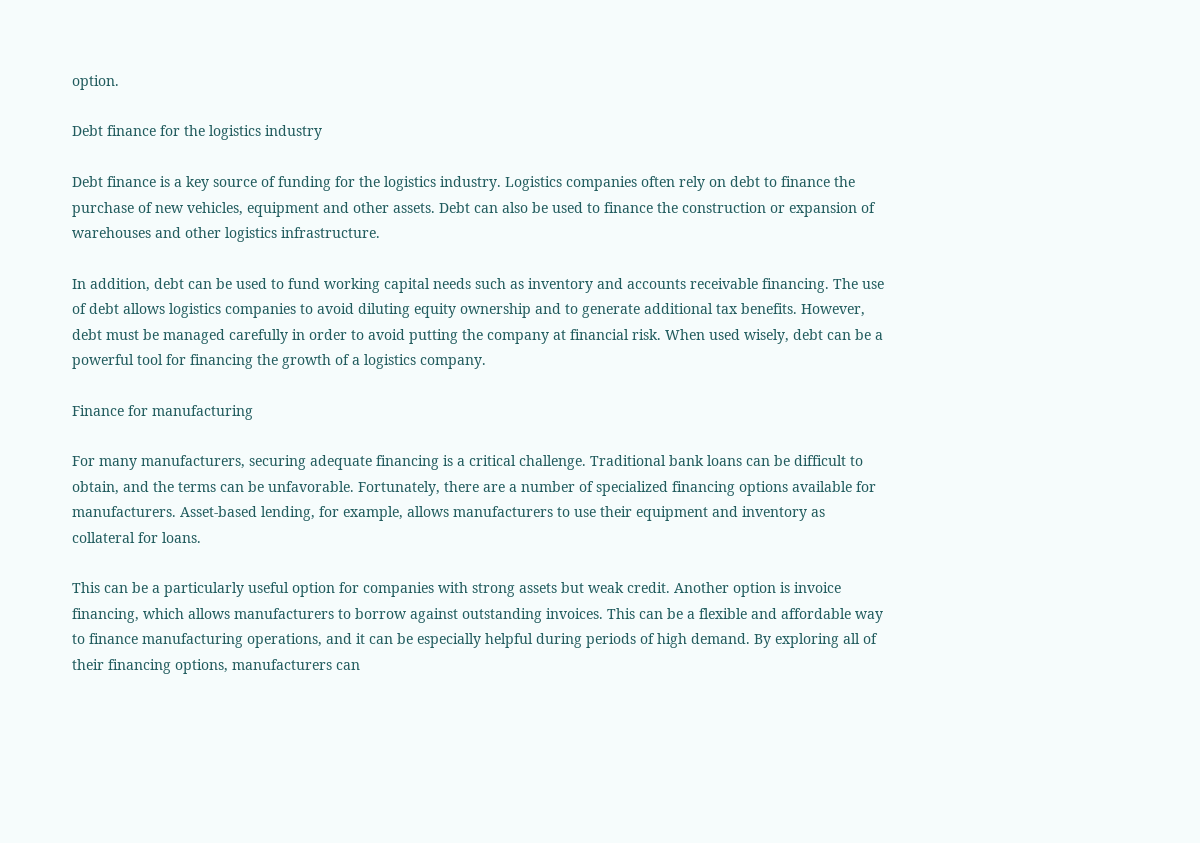option.

Debt finance for the logistics industry

Debt finance is a key source of funding for the logistics industry. Logistics companies often rely on debt to finance the purchase of new vehicles, equipment and other assets. Debt can also be used to finance the construction or expansion of warehouses and other logistics infrastructure.

In addition, debt can be used to fund working capital needs such as inventory and accounts receivable financing. The use of debt allows logistics companies to avoid diluting equity ownership and to generate additional tax benefits. However, debt must be managed carefully in order to avoid putting the company at financial risk. When used wisely, debt can be a powerful tool for financing the growth of a logistics company.

Finance for manufacturing

For many manufacturers, securing adequate financing is a critical challenge. Traditional bank loans can be difficult to obtain, and the terms can be unfavorable. Fortunately, there are a number of specialized financing options available for manufacturers. Asset-based lending, for example, allows manufacturers to use their equipment and inventory as collateral for loans.

This can be a particularly useful option for companies with strong assets but weak credit. Another option is invoice financing, which allows manufacturers to borrow against outstanding invoices. This can be a flexible and affordable way to finance manufacturing operations, and it can be especially helpful during periods of high demand. By exploring all of their financing options, manufacturers can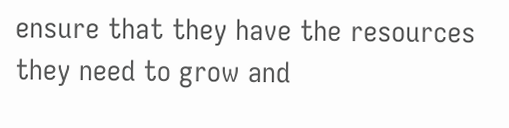ensure that they have the resources they need to grow and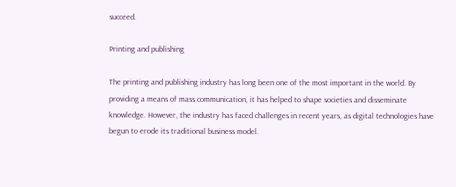succeed.

Printing and publishing

The printing and publishing industry has long been one of the most important in the world. By providing a means of mass communication, it has helped to shape societies and disseminate knowledge. However, the industry has faced challenges in recent years, as digital technologies have begun to erode its traditional business model.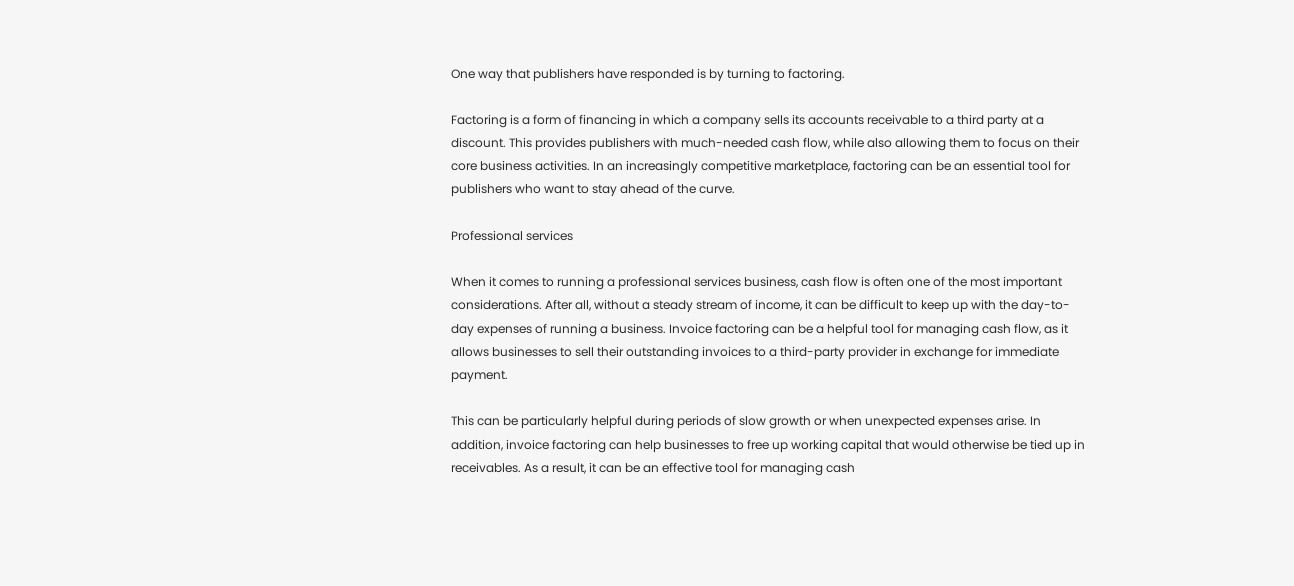One way that publishers have responded is by turning to factoring.

Factoring is a form of financing in which a company sells its accounts receivable to a third party at a discount. This provides publishers with much-needed cash flow, while also allowing them to focus on their core business activities. In an increasingly competitive marketplace, factoring can be an essential tool for publishers who want to stay ahead of the curve.

Professional services

When it comes to running a professional services business, cash flow is often one of the most important considerations. After all, without a steady stream of income, it can be difficult to keep up with the day-to-day expenses of running a business. Invoice factoring can be a helpful tool for managing cash flow, as it allows businesses to sell their outstanding invoices to a third-party provider in exchange for immediate payment.

This can be particularly helpful during periods of slow growth or when unexpected expenses arise. In addition, invoice factoring can help businesses to free up working capital that would otherwise be tied up in receivables. As a result, it can be an effective tool for managing cash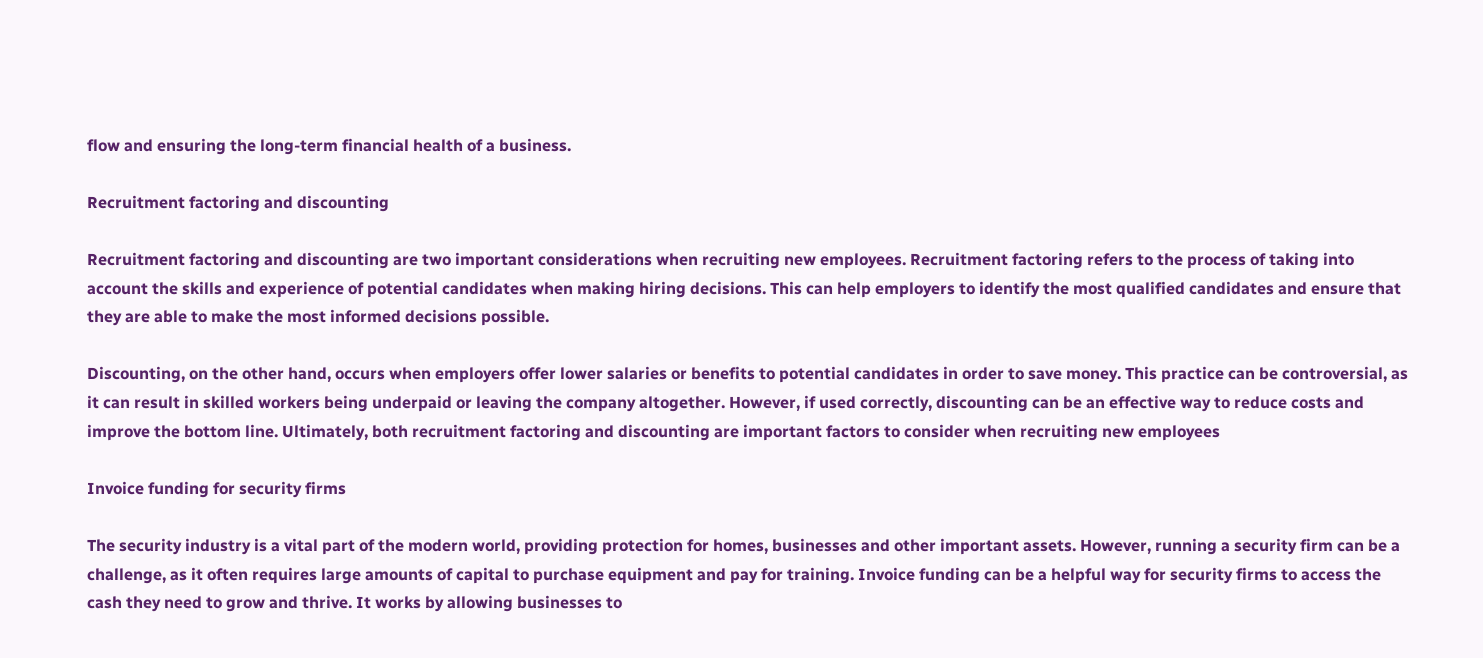flow and ensuring the long-term financial health of a business.

Recruitment factoring and discounting

Recruitment factoring and discounting are two important considerations when recruiting new employees. Recruitment factoring refers to the process of taking into account the skills and experience of potential candidates when making hiring decisions. This can help employers to identify the most qualified candidates and ensure that they are able to make the most informed decisions possible.

Discounting, on the other hand, occurs when employers offer lower salaries or benefits to potential candidates in order to save money. This practice can be controversial, as it can result in skilled workers being underpaid or leaving the company altogether. However, if used correctly, discounting can be an effective way to reduce costs and improve the bottom line. Ultimately, both recruitment factoring and discounting are important factors to consider when recruiting new employees

Invoice funding for security firms

The security industry is a vital part of the modern world, providing protection for homes, businesses and other important assets. However, running a security firm can be a challenge, as it often requires large amounts of capital to purchase equipment and pay for training. Invoice funding can be a helpful way for security firms to access the cash they need to grow and thrive. It works by allowing businesses to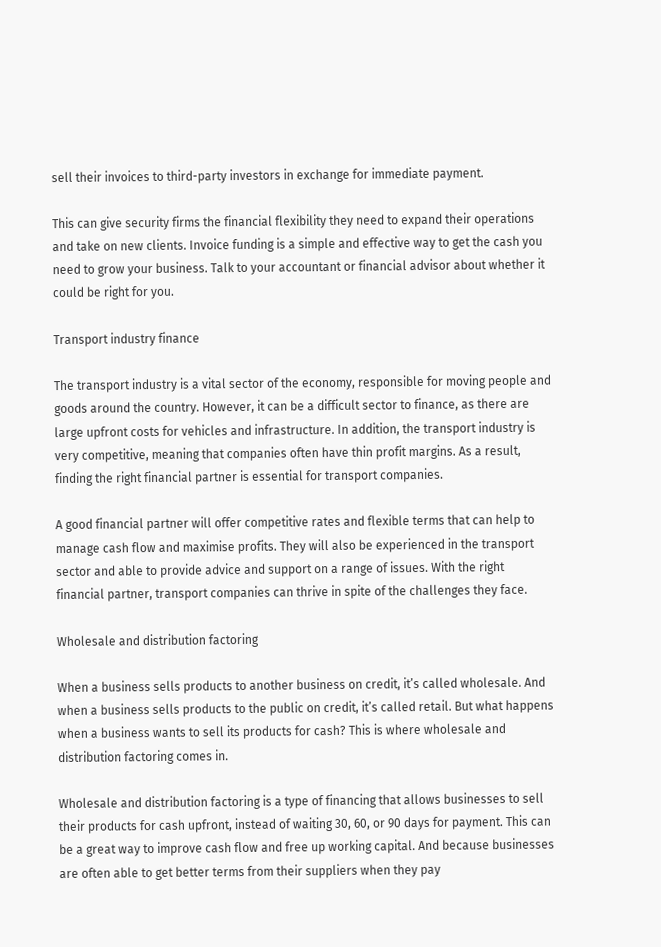sell their invoices to third-party investors in exchange for immediate payment.

This can give security firms the financial flexibility they need to expand their operations and take on new clients. Invoice funding is a simple and effective way to get the cash you need to grow your business. Talk to your accountant or financial advisor about whether it could be right for you.

Transport industry finance

The transport industry is a vital sector of the economy, responsible for moving people and goods around the country. However, it can be a difficult sector to finance, as there are large upfront costs for vehicles and infrastructure. In addition, the transport industry is very competitive, meaning that companies often have thin profit margins. As a result, finding the right financial partner is essential for transport companies.

A good financial partner will offer competitive rates and flexible terms that can help to manage cash flow and maximise profits. They will also be experienced in the transport sector and able to provide advice and support on a range of issues. With the right financial partner, transport companies can thrive in spite of the challenges they face.

Wholesale and distribution factoring

When a business sells products to another business on credit, it’s called wholesale. And when a business sells products to the public on credit, it’s called retail. But what happens when a business wants to sell its products for cash? This is where wholesale and distribution factoring comes in.

Wholesale and distribution factoring is a type of financing that allows businesses to sell their products for cash upfront, instead of waiting 30, 60, or 90 days for payment. This can be a great way to improve cash flow and free up working capital. And because businesses are often able to get better terms from their suppliers when they pay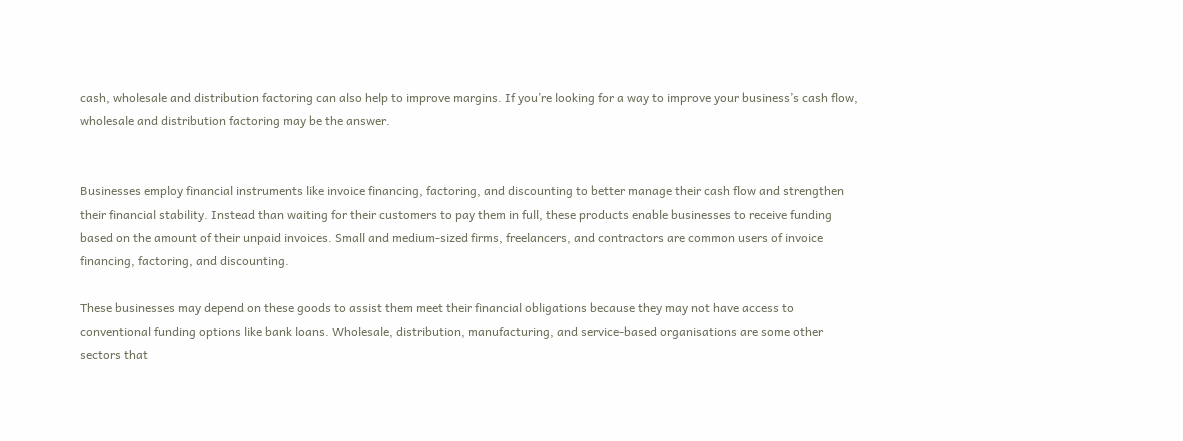cash, wholesale and distribution factoring can also help to improve margins. If you’re looking for a way to improve your business’s cash flow, wholesale and distribution factoring may be the answer.


Businesses employ financial instruments like invoice financing, factoring, and discounting to better manage their cash flow and strengthen their financial stability. Instead than waiting for their customers to pay them in full, these products enable businesses to receive funding based on the amount of their unpaid invoices. Small and medium-sized firms, freelancers, and contractors are common users of invoice financing, factoring, and discounting.

These businesses may depend on these goods to assist them meet their financial obligations because they may not have access to conventional funding options like bank loans. Wholesale, distribution, manufacturing, and service-based organisations are some other sectors that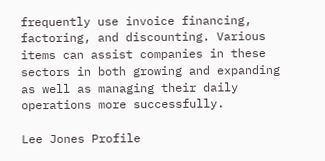frequently use invoice financing, factoring, and discounting. Various items can assist companies in these sectors in both growing and expanding as well as managing their daily operations more successfully.

Lee Jones Profile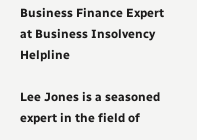Business Finance Expert at Business Insolvency Helpline

Lee Jones is a seasoned expert in the field of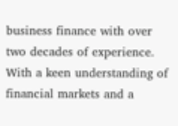business finance with over two decades of experience. With a keen understanding of financial markets and a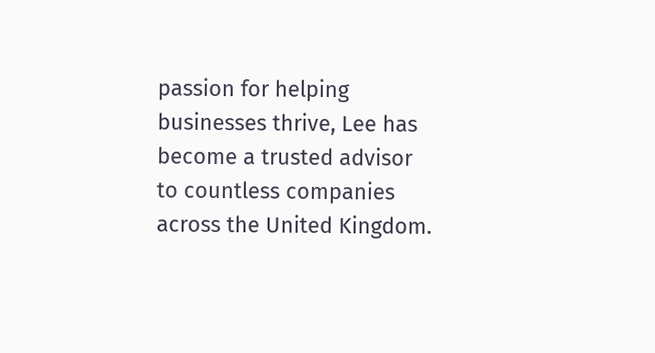passion for helping businesses thrive, Lee has become a trusted advisor to countless companies across the United Kingdom.